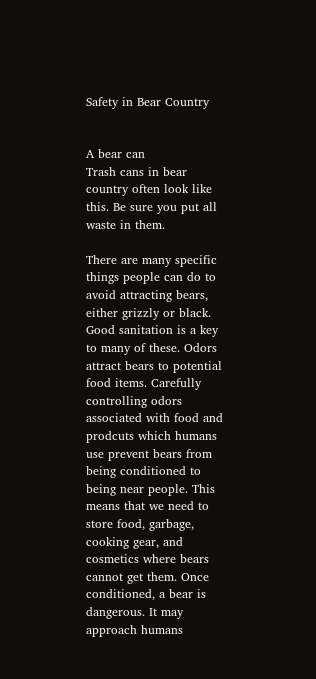Safety in Bear Country


A bear can
Trash cans in bear country often look like this. Be sure you put all waste in them.

There are many specific things people can do to avoid attracting bears, either grizzly or black. Good sanitation is a key to many of these. Odors attract bears to potential food items. Carefully controlling odors associated with food and prodcuts which humans use prevent bears from being conditioned to being near people. This means that we need to store food, garbage, cooking gear, and cosmetics where bears cannot get them. Once conditioned, a bear is dangerous. It may approach humans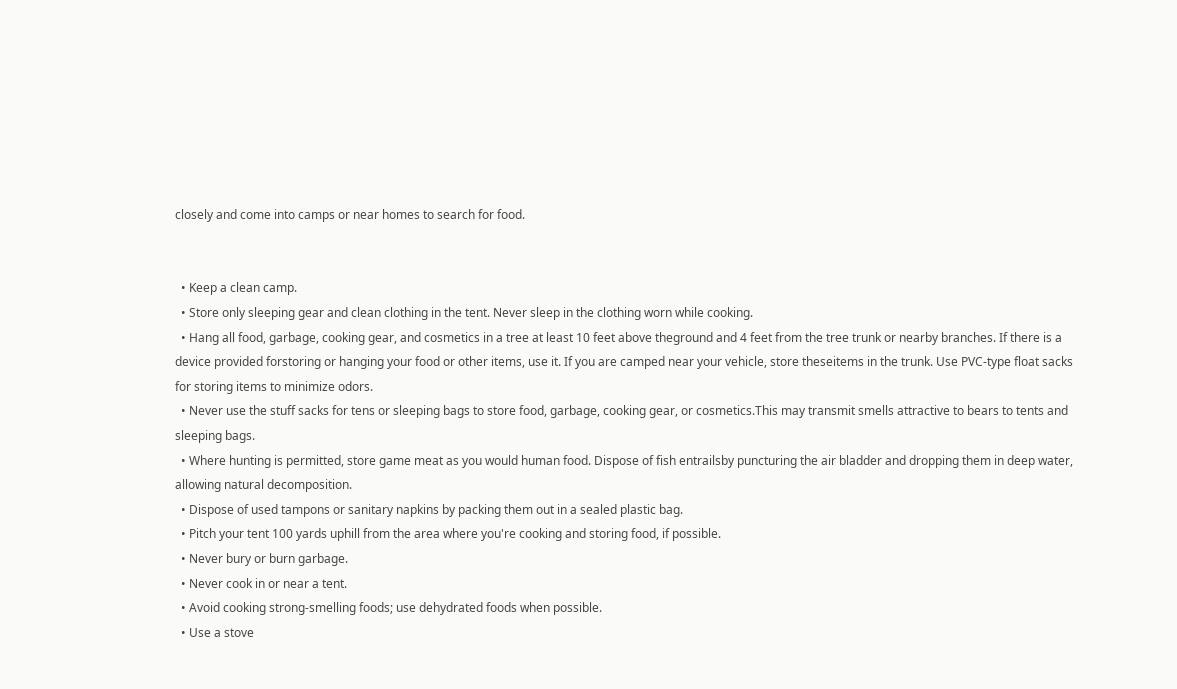closely and come into camps or near homes to search for food.


  • Keep a clean camp.
  • Store only sleeping gear and clean clothing in the tent. Never sleep in the clothing worn while cooking.
  • Hang all food, garbage, cooking gear, and cosmetics in a tree at least 10 feet above theground and 4 feet from the tree trunk or nearby branches. If there is a device provided forstoring or hanging your food or other items, use it. If you are camped near your vehicle, store theseitems in the trunk. Use PVC-type float sacks for storing items to minimize odors.
  • Never use the stuff sacks for tens or sleeping bags to store food, garbage, cooking gear, or cosmetics.This may transmit smells attractive to bears to tents and sleeping bags.
  • Where hunting is permitted, store game meat as you would human food. Dispose of fish entrailsby puncturing the air bladder and dropping them in deep water, allowing natural decomposition.
  • Dispose of used tampons or sanitary napkins by packing them out in a sealed plastic bag.
  • Pitch your tent 100 yards uphill from the area where you're cooking and storing food, if possible.
  • Never bury or burn garbage.
  • Never cook in or near a tent.
  • Avoid cooking strong-smelling foods; use dehydrated foods when possible.
  • Use a stove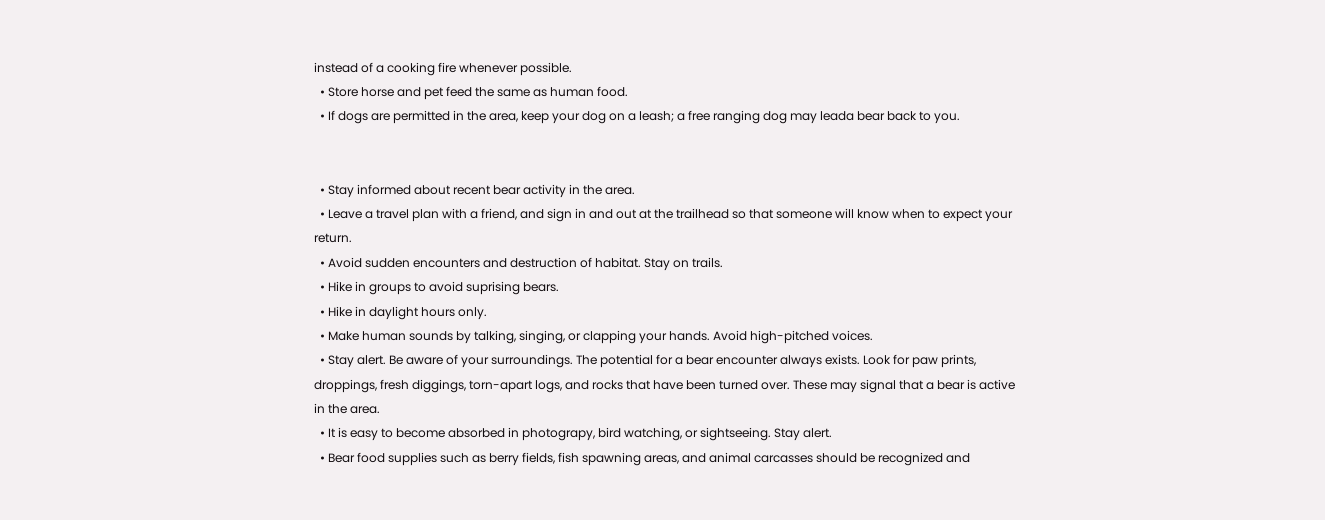instead of a cooking fire whenever possible.
  • Store horse and pet feed the same as human food.
  • If dogs are permitted in the area, keep your dog on a leash; a free ranging dog may leada bear back to you.


  • Stay informed about recent bear activity in the area.
  • Leave a travel plan with a friend, and sign in and out at the trailhead so that someone will know when to expect your return.
  • Avoid sudden encounters and destruction of habitat. Stay on trails.
  • Hike in groups to avoid suprising bears.
  • Hike in daylight hours only.
  • Make human sounds by talking, singing, or clapping your hands. Avoid high-pitched voices.
  • Stay alert. Be aware of your surroundings. The potential for a bear encounter always exists. Look for paw prints, droppings, fresh diggings, torn-apart logs, and rocks that have been turned over. These may signal that a bear is active in the area.
  • It is easy to become absorbed in photograpy, bird watching, or sightseeing. Stay alert.
  • Bear food supplies such as berry fields, fish spawning areas, and animal carcasses should be recognized and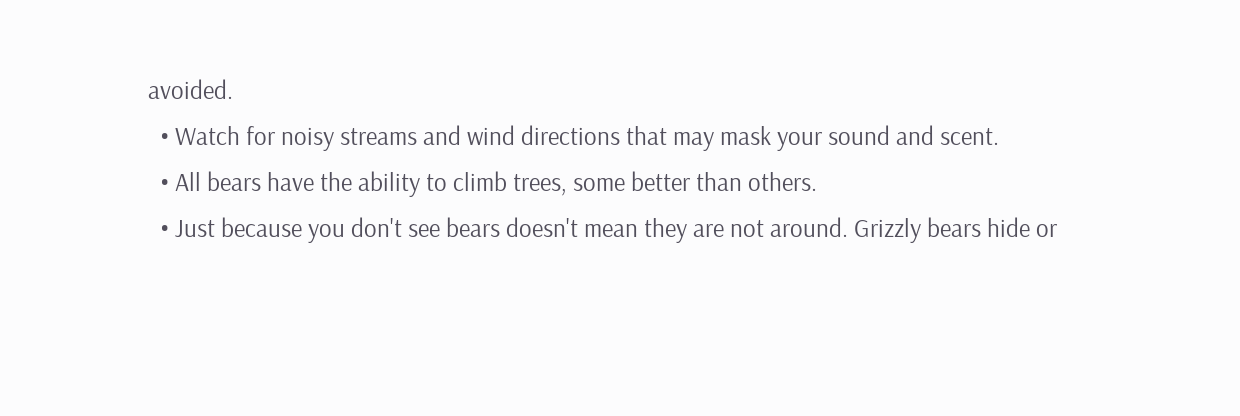avoided.
  • Watch for noisy streams and wind directions that may mask your sound and scent.
  • All bears have the ability to climb trees, some better than others.
  • Just because you don't see bears doesn't mean they are not around. Grizzly bears hide or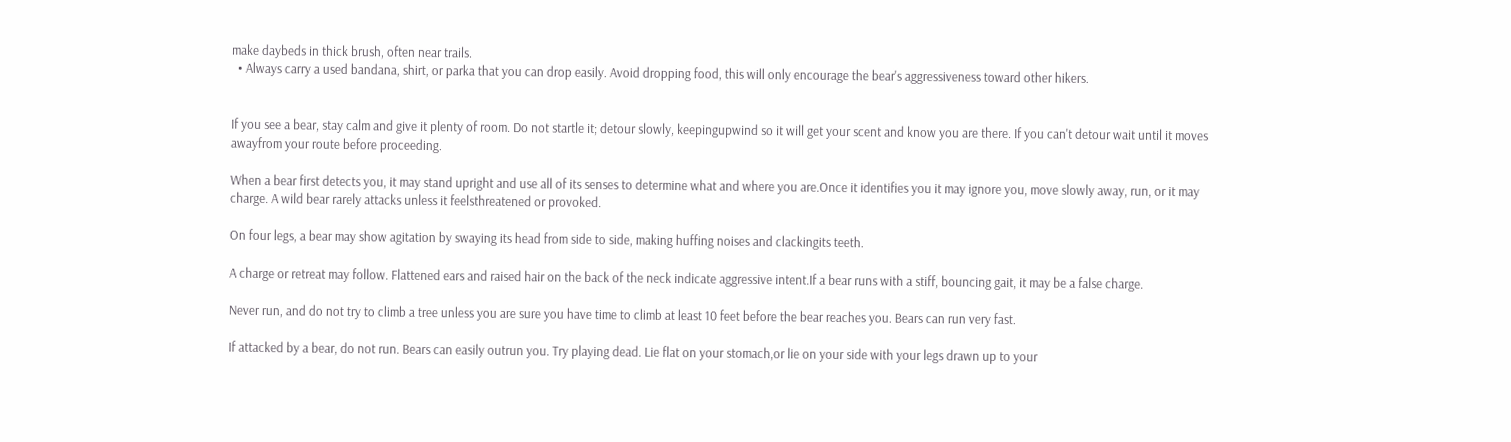make daybeds in thick brush, often near trails.
  • Always carry a used bandana, shirt, or parka that you can drop easily. Avoid dropping food, this will only encourage the bear's aggressiveness toward other hikers.


If you see a bear, stay calm and give it plenty of room. Do not startle it; detour slowly, keepingupwind so it will get your scent and know you are there. If you can't detour wait until it moves awayfrom your route before proceeding.

When a bear first detects you, it may stand upright and use all of its senses to determine what and where you are.Once it identifies you it may ignore you, move slowly away, run, or it may charge. A wild bear rarely attacks unless it feelsthreatened or provoked.

On four legs, a bear may show agitation by swaying its head from side to side, making huffing noises and clackingits teeth.

A charge or retreat may follow. Flattened ears and raised hair on the back of the neck indicate aggressive intent.If a bear runs with a stiff, bouncing gait, it may be a false charge.

Never run, and do not try to climb a tree unless you are sure you have time to climb at least 10 feet before the bear reaches you. Bears can run very fast.

If attacked by a bear, do not run. Bears can easily outrun you. Try playing dead. Lie flat on your stomach,or lie on your side with your legs drawn up to your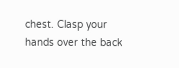chest. Clasp your hands over the back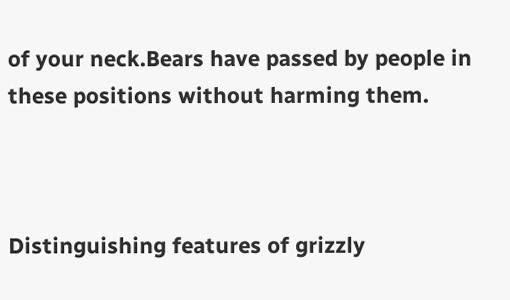of your neck.Bears have passed by people in these positions without harming them.



Distinguishing features of grizzly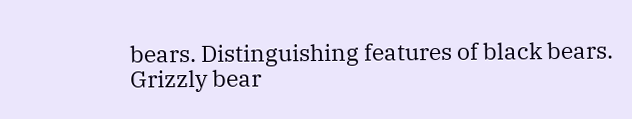bears. Distinguishing features of black bears.
Grizzly bear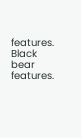features. Black bear features.